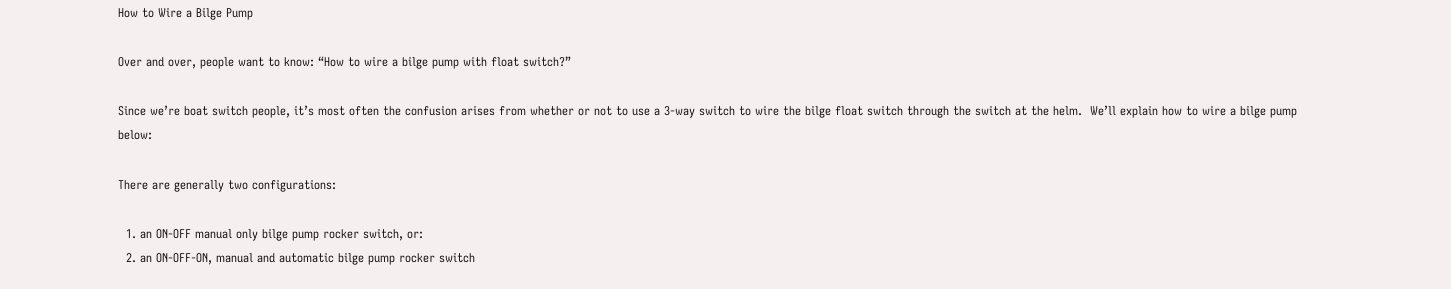How to Wire a Bilge Pump

Over and over, people want to know: “How to wire a bilge pump with float switch?”

Since we’re boat switch people, it’s most often the confusion arises from whether or not to use a 3-way switch to wire the bilge float switch through the switch at the helm.  We’ll explain how to wire a bilge pump below:

There are generally two configurations:

  1. an ON-OFF manual only bilge pump rocker switch, or:
  2. an ON-OFF-ON, manual and automatic bilge pump rocker switch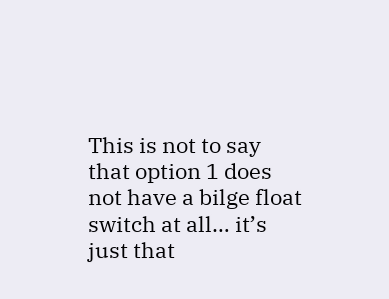This is not to say that option 1 does not have a bilge float switch at all… it’s just that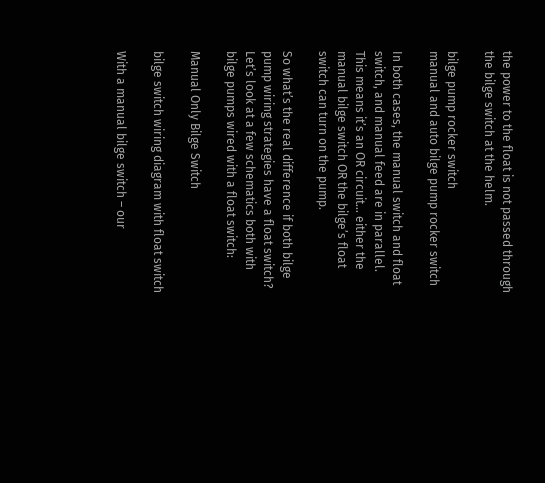the power to the float is not passed through the bilge switch at the helm.

bilge pump rocker switch
manual and auto bilge pump rocker switch

In both cases, the manual switch and float switch, and manual feed are in parallel.  This means it’s an OR circuit… either the manual bilge switch OR the bilge’s float switch can turn on the pump.

So what’s the real difference if both bilge pump wiring strategies have a float switch?  Let’s look at a few schematics both with bilge pumps wired with a float switch:

Manual Only Bilge Switch

bilge switch wiring diagram with float switch

With a manual bilge switch – our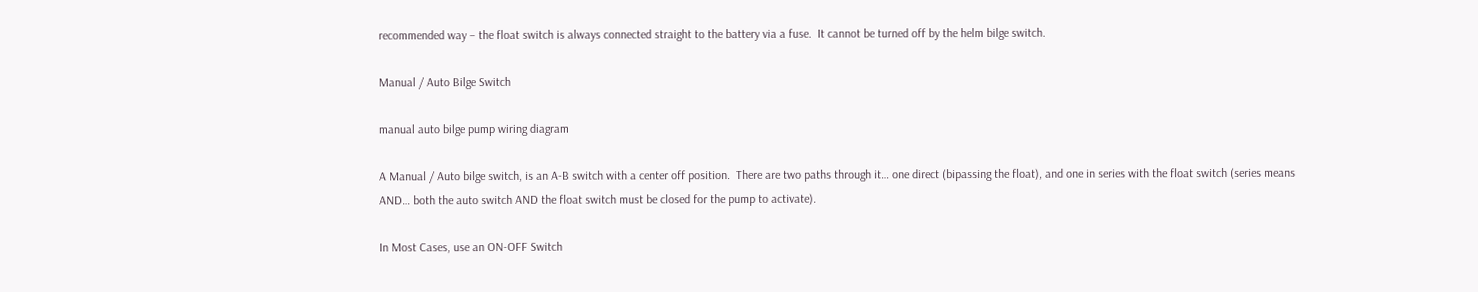recommended way – the float switch is always connected straight to the battery via a fuse.  It cannot be turned off by the helm bilge switch.

Manual / Auto Bilge Switch

manual auto bilge pump wiring diagram

A Manual / Auto bilge switch, is an A-B switch with a center off position.  There are two paths through it… one direct (bipassing the float), and one in series with the float switch (series means AND… both the auto switch AND the float switch must be closed for the pump to activate).

In Most Cases, use an ON-OFF Switch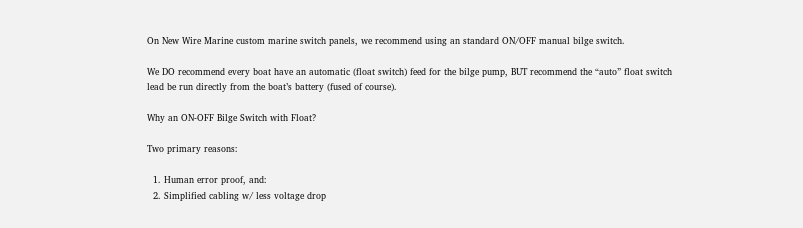On New Wire Marine custom marine switch panels, we recommend using an standard ON/OFF manual bilge switch.

We DO recommend every boat have an automatic (float switch) feed for the bilge pump, BUT recommend the “auto” float switch lead be run directly from the boat’s battery (fused of course).

Why an ON-OFF Bilge Switch with Float?

Two primary reasons:

  1. Human error proof, and:
  2. Simplified cabling w/ less voltage drop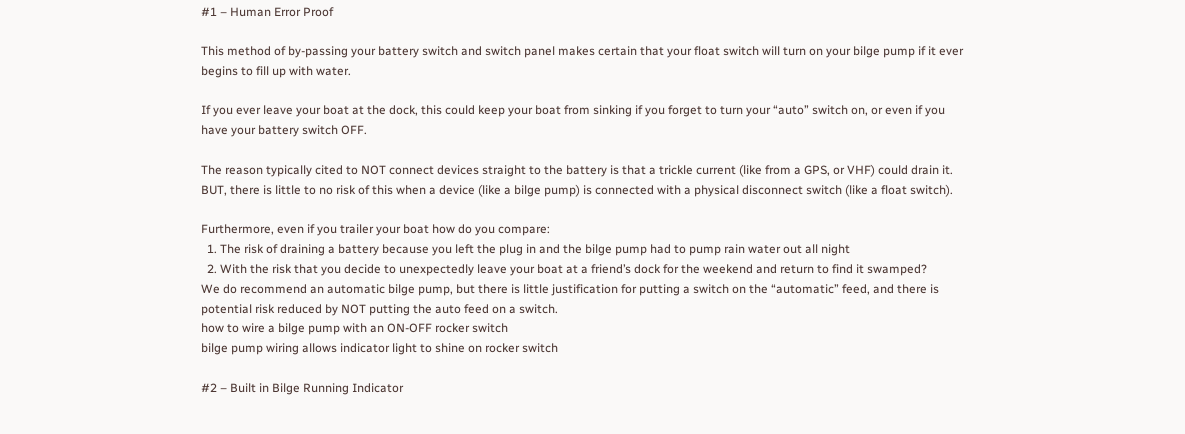#1 – Human Error Proof

This method of by-passing your battery switch and switch panel makes certain that your float switch will turn on your bilge pump if it ever begins to fill up with water.

If you ever leave your boat at the dock, this could keep your boat from sinking if you forget to turn your “auto” switch on, or even if you have your battery switch OFF.

The reason typically cited to NOT connect devices straight to the battery is that a trickle current (like from a GPS, or VHF) could drain it.  BUT, there is little to no risk of this when a device (like a bilge pump) is connected with a physical disconnect switch (like a float switch).

Furthermore, even if you trailer your boat how do you compare:
  1. The risk of draining a battery because you left the plug in and the bilge pump had to pump rain water out all night
  2. With the risk that you decide to unexpectedly leave your boat at a friend’s dock for the weekend and return to find it swamped?
We do recommend an automatic bilge pump, but there is little justification for putting a switch on the “automatic” feed, and there is potential risk reduced by NOT putting the auto feed on a switch.
how to wire a bilge pump with an ON-OFF rocker switch
bilge pump wiring allows indicator light to shine on rocker switch

#2 – Built in Bilge Running Indicator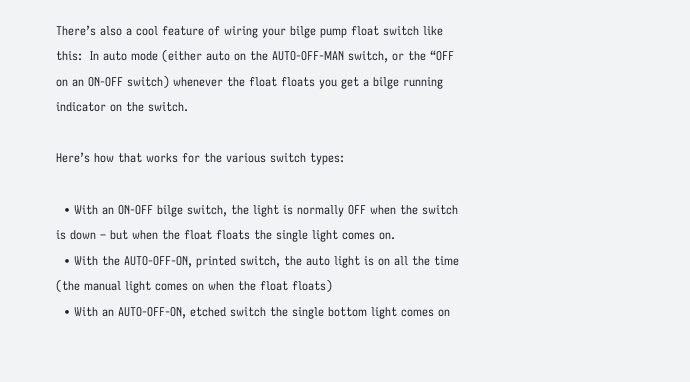There’s also a cool feature of wiring your bilge pump float switch like this:  In auto mode (either auto on the AUTO-OFF-MAN switch, or the “OFF on an ON-OFF switch) whenever the float floats you get a bilge running indicator on the switch.

Here’s how that works for the various switch types:

  • With an ON-OFF bilge switch, the light is normally OFF when the switch is down – but when the float floats the single light comes on.
  • With the AUTO-OFF-ON, printed switch, the auto light is on all the time (the manual light comes on when the float floats)
  • With an AUTO-OFF-ON, etched switch the single bottom light comes on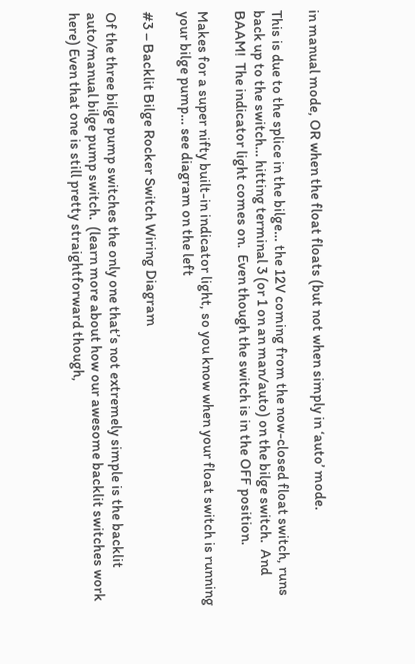in manual mode, OR when the float floats (but not when simply in ‘auto’ mode.

This is due to the splice in the bilge… the 12V coming from the now-closed float switch, runs back up to the switch… hitting terminal 3 (or 1 on an man/auto) on the bilge switch.  And BAAM!  The indicator light comes on.  Even though the switch is in the OFF position.

Makes for a super nifty built-in indicator light, so you know when your float switch is running your bilge pump… see diagram on the left

#3 – Backlit Bilge Rocker Switch Wiring Diagram

Of the three bilge pump switches the only one that’s not extremely simple is the backlit auto/manual bilge pump switch.  (learn more about how our awesome backlit switches work here) Even that one is still pretty straightforward though,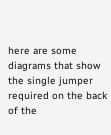here are some diagrams that show the single jumper required on the back of the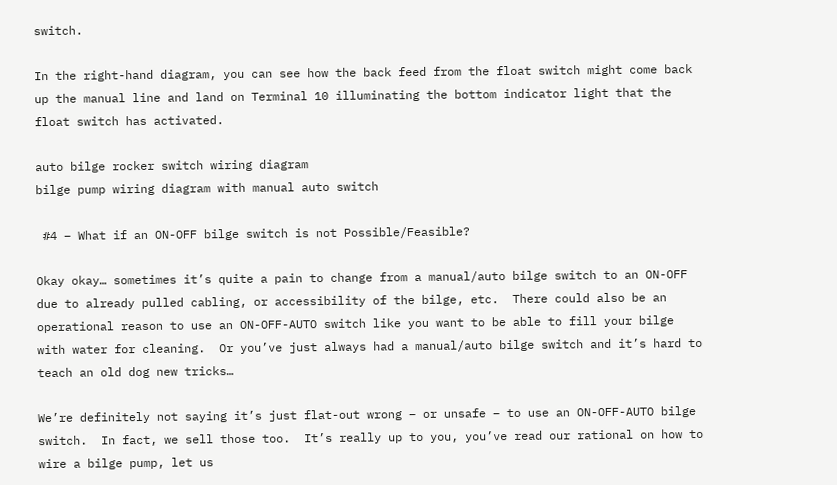switch.

In the right-hand diagram, you can see how the back feed from the float switch might come back up the manual line and land on Terminal 10 illuminating the bottom indicator light that the float switch has activated.

auto bilge rocker switch wiring diagram
bilge pump wiring diagram with manual auto switch

 #4 – What if an ON-OFF bilge switch is not Possible/Feasible?

Okay okay… sometimes it’s quite a pain to change from a manual/auto bilge switch to an ON-OFF due to already pulled cabling, or accessibility of the bilge, etc.  There could also be an operational reason to use an ON-OFF-AUTO switch like you want to be able to fill your bilge with water for cleaning.  Or you’ve just always had a manual/auto bilge switch and it’s hard to teach an old dog new tricks…

We’re definitely not saying it’s just flat-out wrong – or unsafe – to use an ON-OFF-AUTO bilge switch.  In fact, we sell those too.  It’s really up to you, you’ve read our rational on how to wire a bilge pump, let us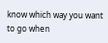know which way you want to go when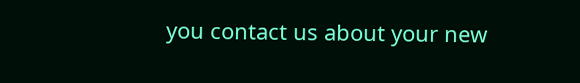you contact us about your new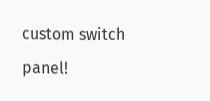custom switch panel!